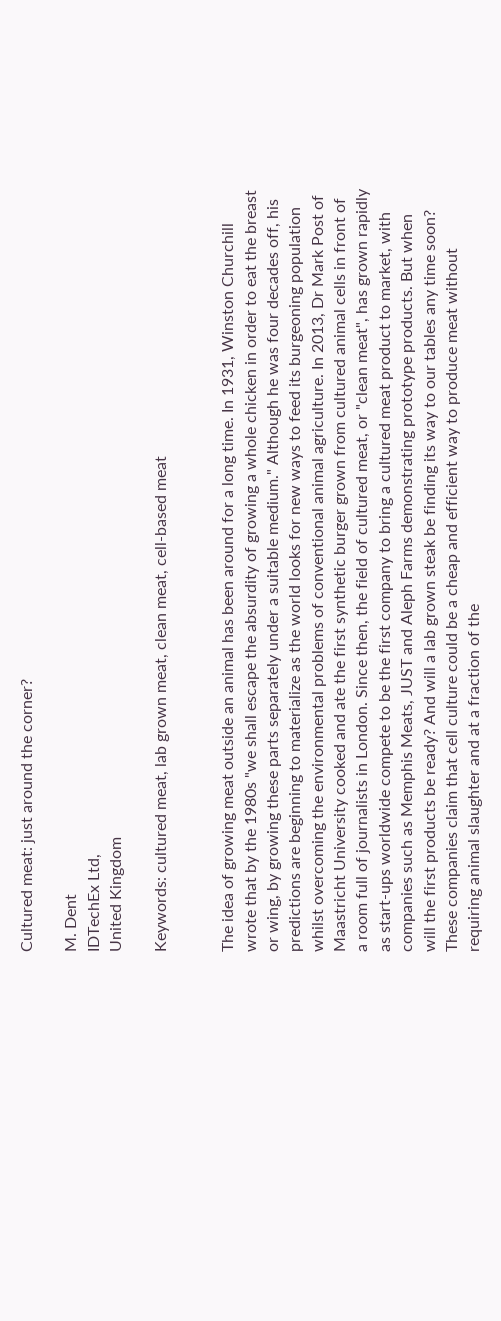Cultured meat: just around the corner?

M. Dent
IDTechEx Ltd,
United Kingdom

Keywords: cultured meat, lab grown meat, clean meat, cell-based meat


The idea of growing meat outside an animal has been around for a long time. In 1931, Winston Churchill wrote that by the 1980s "we shall escape the absurdity of growing a whole chicken in order to eat the breast or wing, by growing these parts separately under a suitable medium." Although he was four decades off, his predictions are beginning to materialize as the world looks for new ways to feed its burgeoning population whilst overcoming the environmental problems of conventional animal agriculture. In 2013, Dr Mark Post of Maastricht University cooked and ate the first synthetic burger grown from cultured animal cells in front of a room full of journalists in London. Since then, the field of cultured meat, or "clean meat", has grown rapidly as start-ups worldwide compete to be the first company to bring a cultured meat product to market, with companies such as Memphis Meats, JUST and Aleph Farms demonstrating prototype products. But when will the first products be ready? And will a lab grown steak be finding its way to our tables any time soon? These companies claim that cell culture could be a cheap and efficient way to produce meat without requiring animal slaughter and at a fraction of the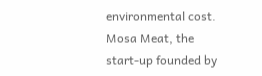environmental cost. Mosa Meat, the start-up founded by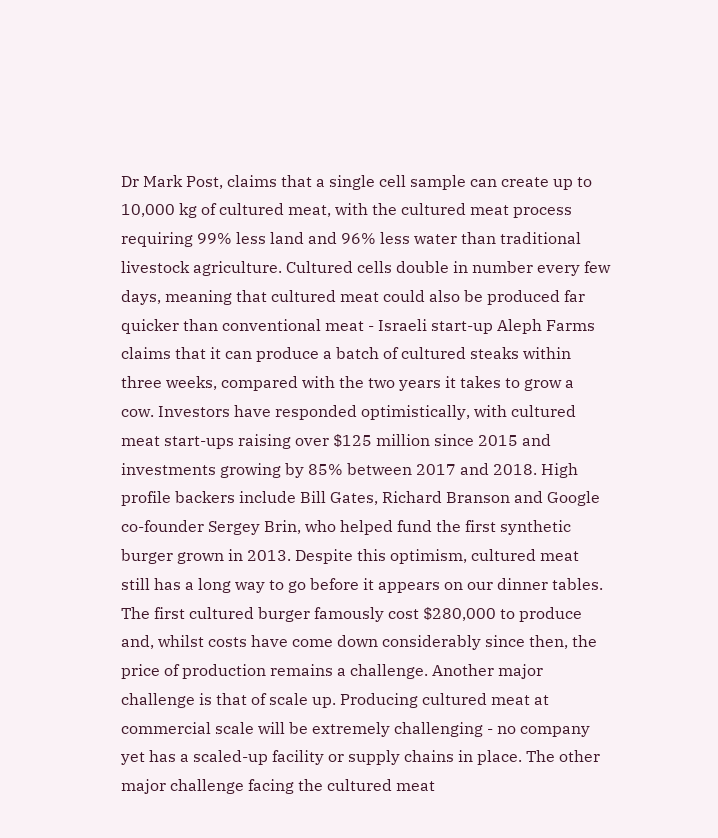Dr Mark Post, claims that a single cell sample can create up to 10,000 kg of cultured meat, with the cultured meat process requiring 99% less land and 96% less water than traditional livestock agriculture. Cultured cells double in number every few days, meaning that cultured meat could also be produced far quicker than conventional meat - Israeli start-up Aleph Farms claims that it can produce a batch of cultured steaks within three weeks, compared with the two years it takes to grow a cow. Investors have responded optimistically, with cultured meat start-ups raising over $125 million since 2015 and investments growing by 85% between 2017 and 2018. High profile backers include Bill Gates, Richard Branson and Google co-founder Sergey Brin, who helped fund the first synthetic burger grown in 2013. Despite this optimism, cultured meat still has a long way to go before it appears on our dinner tables. The first cultured burger famously cost $280,000 to produce and, whilst costs have come down considerably since then, the price of production remains a challenge. Another major challenge is that of scale up. Producing cultured meat at commercial scale will be extremely challenging - no company yet has a scaled-up facility or supply chains in place. The other major challenge facing the cultured meat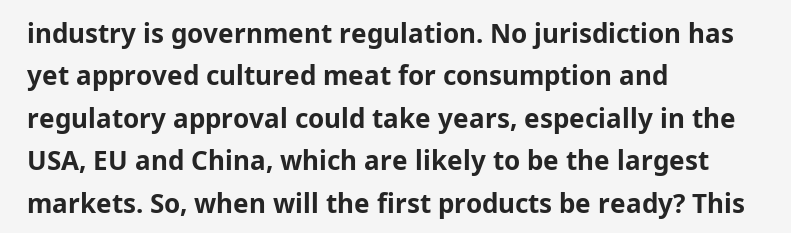industry is government regulation. No jurisdiction has yet approved cultured meat for consumption and regulatory approval could take years, especially in the USA, EU and China, which are likely to be the largest markets. So, when will the first products be ready? This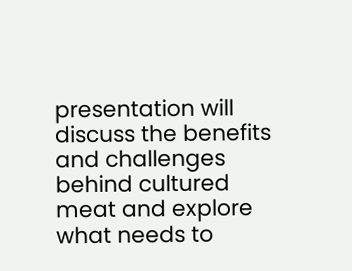presentation will discuss the benefits and challenges behind cultured meat and explore what needs to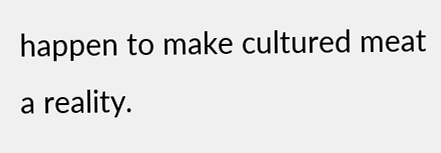happen to make cultured meat a reality.